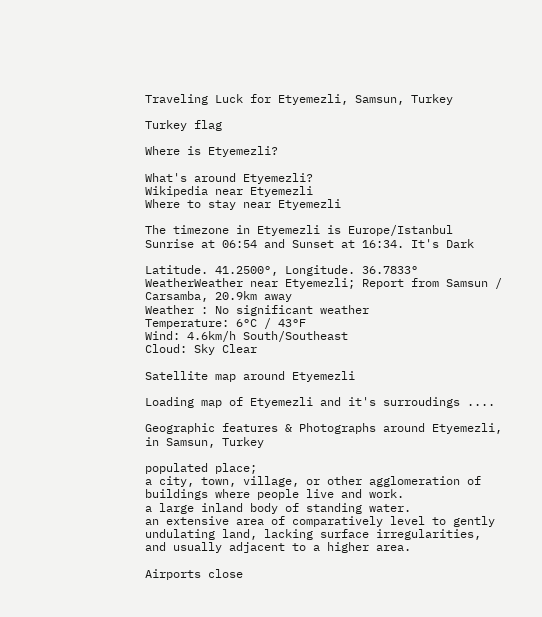Traveling Luck for Etyemezli, Samsun, Turkey

Turkey flag

Where is Etyemezli?

What's around Etyemezli?
Wikipedia near Etyemezli
Where to stay near Etyemezli

The timezone in Etyemezli is Europe/Istanbul
Sunrise at 06:54 and Sunset at 16:34. It's Dark

Latitude. 41.2500°, Longitude. 36.7833°
WeatherWeather near Etyemezli; Report from Samsun / Carsamba, 20.9km away
Weather : No significant weather
Temperature: 6°C / 43°F
Wind: 4.6km/h South/Southeast
Cloud: Sky Clear

Satellite map around Etyemezli

Loading map of Etyemezli and it's surroudings ....

Geographic features & Photographs around Etyemezli, in Samsun, Turkey

populated place;
a city, town, village, or other agglomeration of buildings where people live and work.
a large inland body of standing water.
an extensive area of comparatively level to gently undulating land, lacking surface irregularities, and usually adjacent to a higher area.

Airports close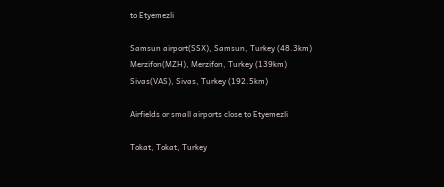to Etyemezli

Samsun airport(SSX), Samsun, Turkey (48.3km)
Merzifon(MZH), Merzifon, Turkey (139km)
Sivas(VAS), Sivas, Turkey (192.5km)

Airfields or small airports close to Etyemezli

Tokat, Tokat, Turkey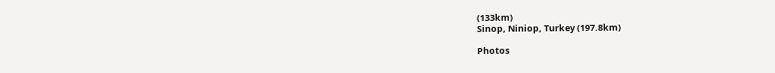(133km)
Sinop, Niniop, Turkey (197.8km)

Photos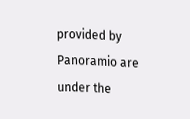provided by Panoramio are under the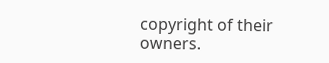copyright of their owners.